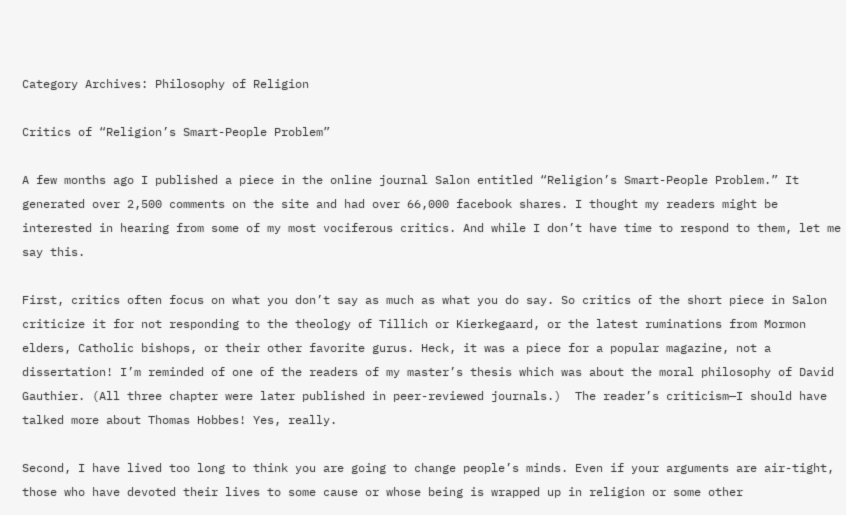Category Archives: Philosophy of Religion

Critics of “Religion’s Smart-People Problem”

A few months ago I published a piece in the online journal Salon entitled “Religion’s Smart-People Problem.” It generated over 2,500 comments on the site and had over 66,000 facebook shares. I thought my readers might be interested in hearing from some of my most vociferous critics. And while I don’t have time to respond to them, let me say this.

First, critics often focus on what you don’t say as much as what you do say. So critics of the short piece in Salon criticize it for not responding to the theology of Tillich or Kierkegaard, or the latest ruminations from Mormon elders, Catholic bishops, or their other favorite gurus. Heck, it was a piece for a popular magazine, not a dissertation! I’m reminded of one of the readers of my master’s thesis which was about the moral philosophy of David Gauthier. (All three chapter were later published in peer-reviewed journals.)  The reader’s criticism—I should have talked more about Thomas Hobbes! Yes, really.

Second, I have lived too long to think you are going to change people’s minds. Even if your arguments are air-tight, those who have devoted their lives to some cause or whose being is wrapped up in religion or some other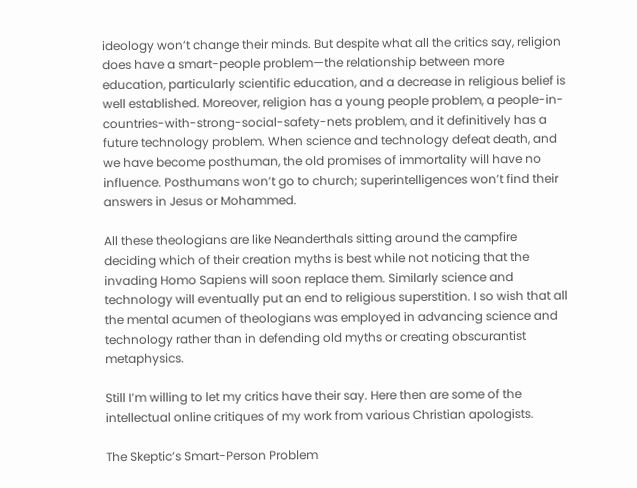ideology won’t change their minds. But despite what all the critics say, religion does have a smart-people problem—the relationship between more education, particularly scientific education, and a decrease in religious belief is well established. Moreover, religion has a young people problem, a people-in- countries-with-strong-social-safety-nets problem, and it definitively has a future technology problem. When science and technology defeat death, and we have become posthuman, the old promises of immortality will have no influence. Posthumans won’t go to church; superintelligences won’t find their answers in Jesus or Mohammed.

All these theologians are like Neanderthals sitting around the campfire deciding which of their creation myths is best while not noticing that the invading Homo Sapiens will soon replace them. Similarly science and technology will eventually put an end to religious superstition. I so wish that all the mental acumen of theologians was employed in advancing science and technology rather than in defending old myths or creating obscurantist metaphysics.

Still I’m willing to let my critics have their say. Here then are some of the intellectual online critiques of my work from various Christian apologists.

The Skeptic’s Smart-Person Problem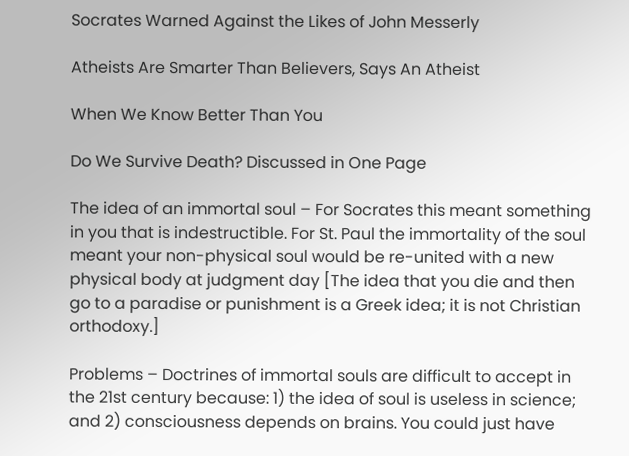Socrates Warned Against the Likes of John Messerly

Atheists Are Smarter Than Believers, Says An Atheist

When We Know Better Than You

Do We Survive Death? Discussed in One Page

The idea of an immortal soul – For Socrates this meant something in you that is indestructible. For St. Paul the immortality of the soul meant your non-physical soul would be re-united with a new physical body at judgment day [The idea that you die and then go to a paradise or punishment is a Greek idea; it is not Christian orthodoxy.]

Problems – Doctrines of immortal souls are difficult to accept in the 21st century because: 1) the idea of soul is useless in science; and 2) consciousness depends on brains. You could just have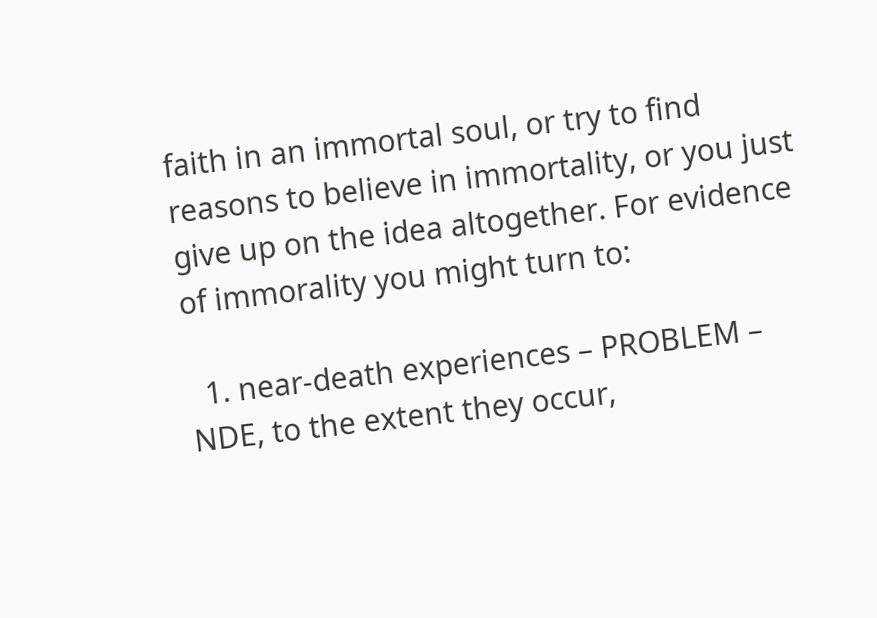faith in an immortal soul, or try to find reasons to believe in immortality, or you just give up on the idea altogether. For evidence of immorality you might turn to:

  1. near-death experiences – PROBLEM – NDE, to the extent they occur,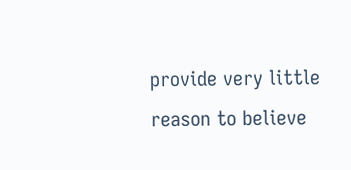provide very little reason to believe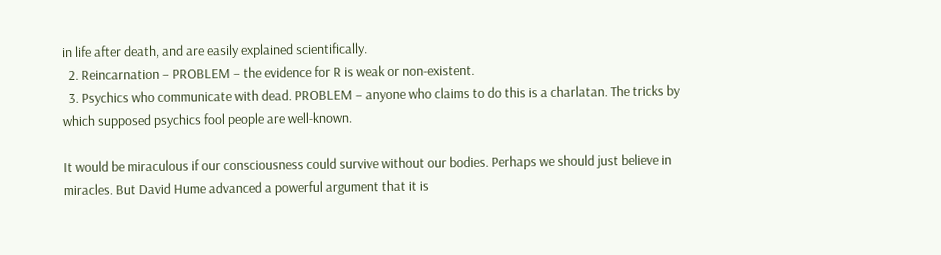in life after death, and are easily explained scientifically.
  2. Reincarnation – PROBLEM – the evidence for R is weak or non-existent.
  3. Psychics who communicate with dead. PROBLEM – anyone who claims to do this is a charlatan. The tricks by which supposed psychics fool people are well-known.

It would be miraculous if our consciousness could survive without our bodies. Perhaps we should just believe in miracles. But David Hume advanced a powerful argument that it is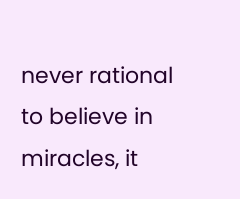never rational to believe in miracles, it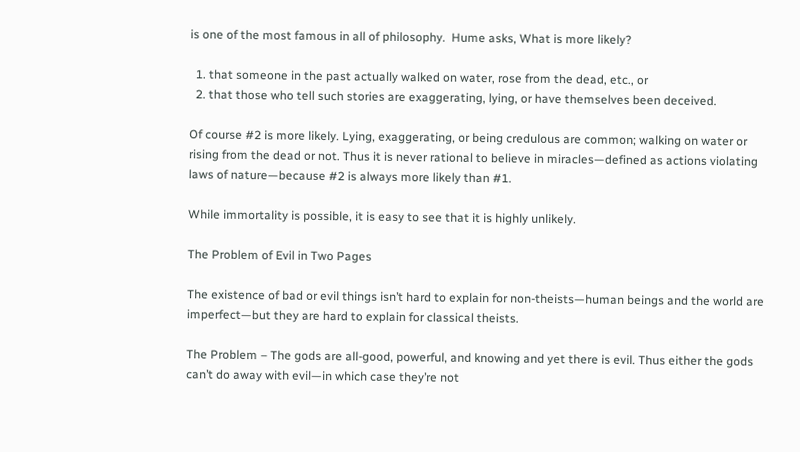is one of the most famous in all of philosophy.  Hume asks, What is more likely?

  1. that someone in the past actually walked on water, rose from the dead, etc., or
  2. that those who tell such stories are exaggerating, lying, or have themselves been deceived.

Of course #2 is more likely. Lying, exaggerating, or being credulous are common; walking on water or rising from the dead or not. Thus it is never rational to believe in miracles—defined as actions violating laws of nature—because #2 is always more likely than #1.

While immortality is possible, it is easy to see that it is highly unlikely.

The Problem of Evil in Two Pages

The existence of bad or evil things isn’t hard to explain for non-theists—human beings and the world are imperfect—but they are hard to explain for classical theists.

The Problem – The gods are all-good, powerful, and knowing and yet there is evil. Thus either the gods can’t do away with evil—in which case they’re not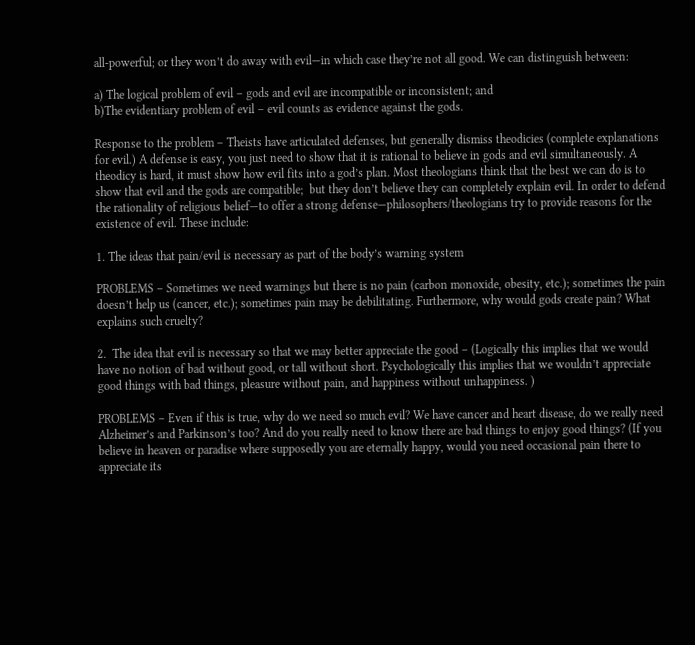all-powerful; or they won’t do away with evil—in which case they’re not all good. We can distinguish between:

a) The logical problem of evil – gods and evil are incompatible or inconsistent; and
b)The evidentiary problem of evil – evil counts as evidence against the gods.

Response to the problem – Theists have articulated defenses, but generally dismiss theodicies (complete explanations for evil.) A defense is easy, you just need to show that it is rational to believe in gods and evil simultaneously. A theodicy is hard, it must show how evil fits into a god’s plan. Most theologians think that the best we can do is to show that evil and the gods are compatible;  but they don’t believe they can completely explain evil. In order to defend the rationality of religious belief—to offer a strong defense—philosophers/theologians try to provide reasons for the existence of evil. These include:

1. The ideas that pain/evil is necessary as part of the body’s warning system

PROBLEMS – Sometimes we need warnings but there is no pain (carbon monoxide, obesity, etc.); sometimes the pain doesn’t help us (cancer, etc.); sometimes pain may be debilitating. Furthermore, why would gods create pain? What explains such cruelty?

2.  The idea that evil is necessary so that we may better appreciate the good – (Logically this implies that we would have no notion of bad without good, or tall without short. Psychologically this implies that we wouldn’t appreciate good things with bad things, pleasure without pain, and happiness without unhappiness. )

PROBLEMS – Even if this is true, why do we need so much evil? We have cancer and heart disease, do we really need Alzheimer’s and Parkinson’s too? And do you really need to know there are bad things to enjoy good things? (If you believe in heaven or paradise where supposedly you are eternally happy, would you need occasional pain there to appreciate its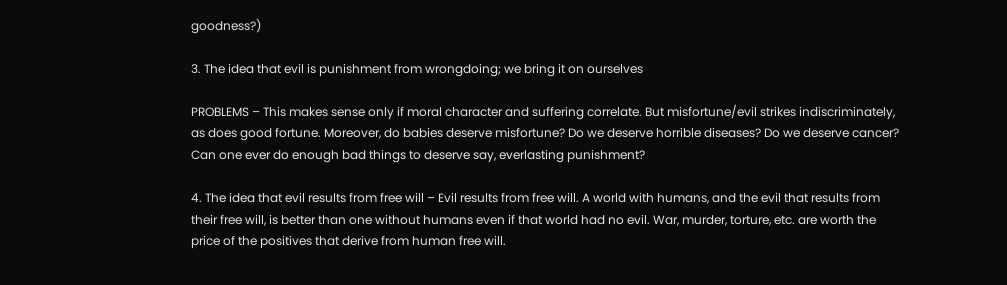goodness?)

3. The idea that evil is punishment from wrongdoing; we bring it on ourselves

PROBLEMS – This makes sense only if moral character and suffering correlate. But misfortune/evil strikes indiscriminately, as does good fortune. Moreover, do babies deserve misfortune? Do we deserve horrible diseases? Do we deserve cancer? Can one ever do enough bad things to deserve say, everlasting punishment?

4. The idea that evil results from free will – Evil results from free will. A world with humans, and the evil that results from their free will, is better than one without humans even if that world had no evil. War, murder, torture, etc. are worth the price of the positives that derive from human free will.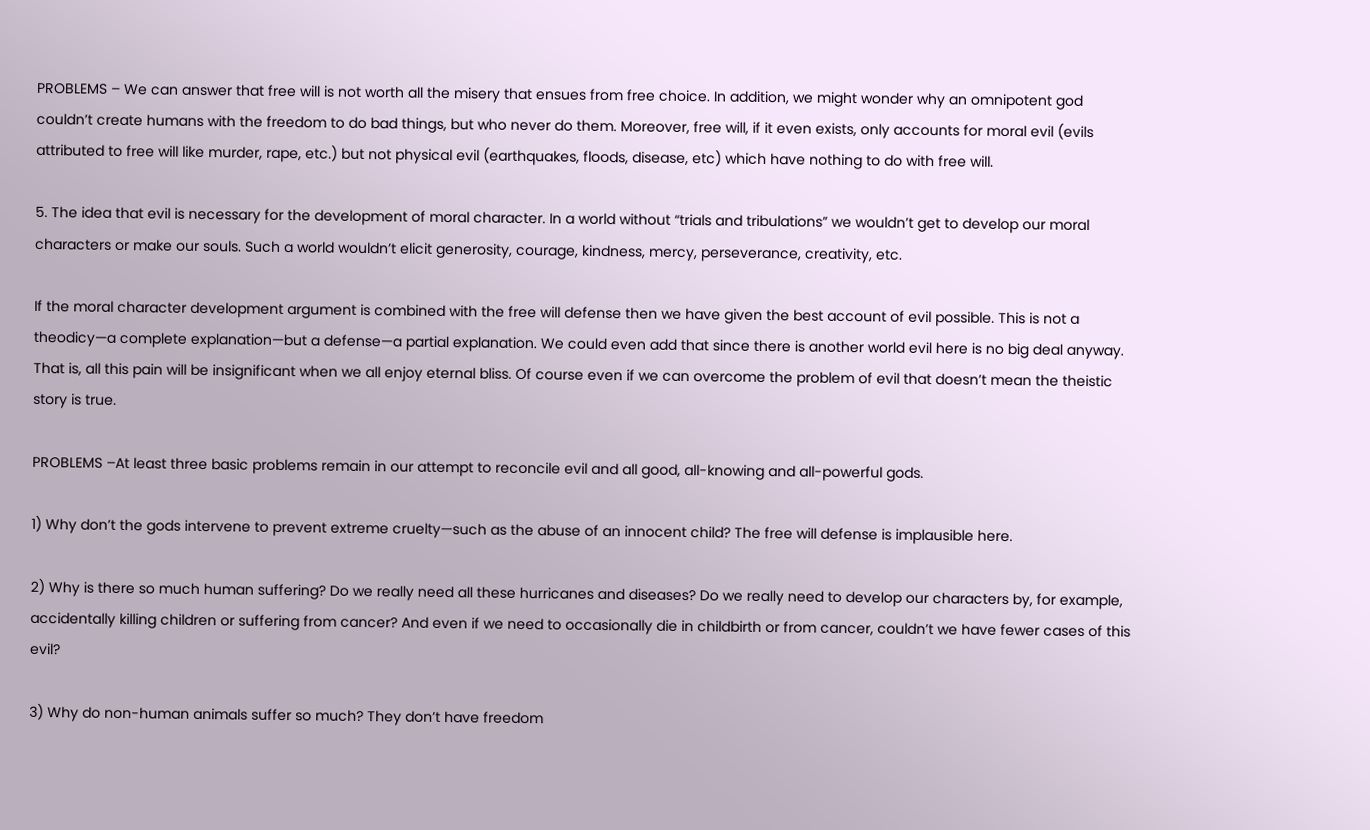PROBLEMS – We can answer that free will is not worth all the misery that ensues from free choice. In addition, we might wonder why an omnipotent god couldn’t create humans with the freedom to do bad things, but who never do them. Moreover, free will, if it even exists, only accounts for moral evil (evils attributed to free will like murder, rape, etc.) but not physical evil (earthquakes, floods, disease, etc) which have nothing to do with free will.

5. The idea that evil is necessary for the development of moral character. In a world without “trials and tribulations” we wouldn’t get to develop our moral characters or make our souls. Such a world wouldn’t elicit generosity, courage, kindness, mercy, perseverance, creativity, etc.

If the moral character development argument is combined with the free will defense then we have given the best account of evil possible. This is not a theodicy—a complete explanation—but a defense—a partial explanation. We could even add that since there is another world evil here is no big deal anyway. That is, all this pain will be insignificant when we all enjoy eternal bliss. Of course even if we can overcome the problem of evil that doesn’t mean the theistic story is true.

PROBLEMS –At least three basic problems remain in our attempt to reconcile evil and all good, all-knowing and all-powerful gods.

1) Why don’t the gods intervene to prevent extreme cruelty—such as the abuse of an innocent child? The free will defense is implausible here.

2) Why is there so much human suffering? Do we really need all these hurricanes and diseases? Do we really need to develop our characters by, for example, accidentally killing children or suffering from cancer? And even if we need to occasionally die in childbirth or from cancer, couldn’t we have fewer cases of this evil?

3) Why do non-human animals suffer so much? They don’t have freedom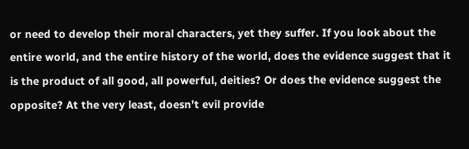or need to develop their moral characters, yet they suffer. If you look about the entire world, and the entire history of the world, does the evidence suggest that it is the product of all good, all powerful, deities? Or does the evidence suggest the opposite? At the very least, doesn’t evil provide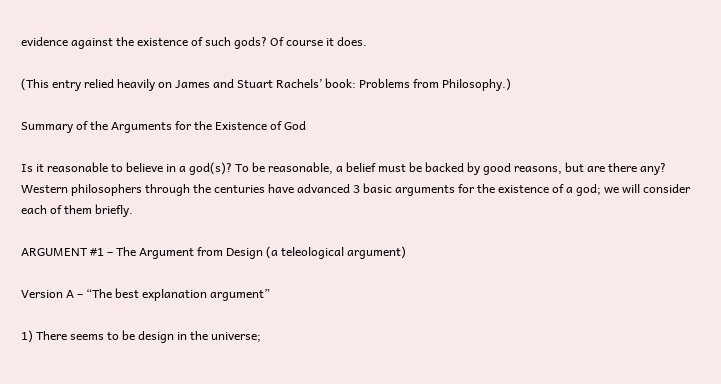evidence against the existence of such gods? Of course it does.

(This entry relied heavily on James and Stuart Rachels’ book: Problems from Philosophy.)

Summary of the Arguments for the Existence of God

Is it reasonable to believe in a god(s)? To be reasonable, a belief must be backed by good reasons, but are there any? Western philosophers through the centuries have advanced 3 basic arguments for the existence of a god; we will consider each of them briefly.

ARGUMENT #1 – The Argument from Design (a teleological argument)

Version A – “The best explanation argument”

1) There seems to be design in the universe;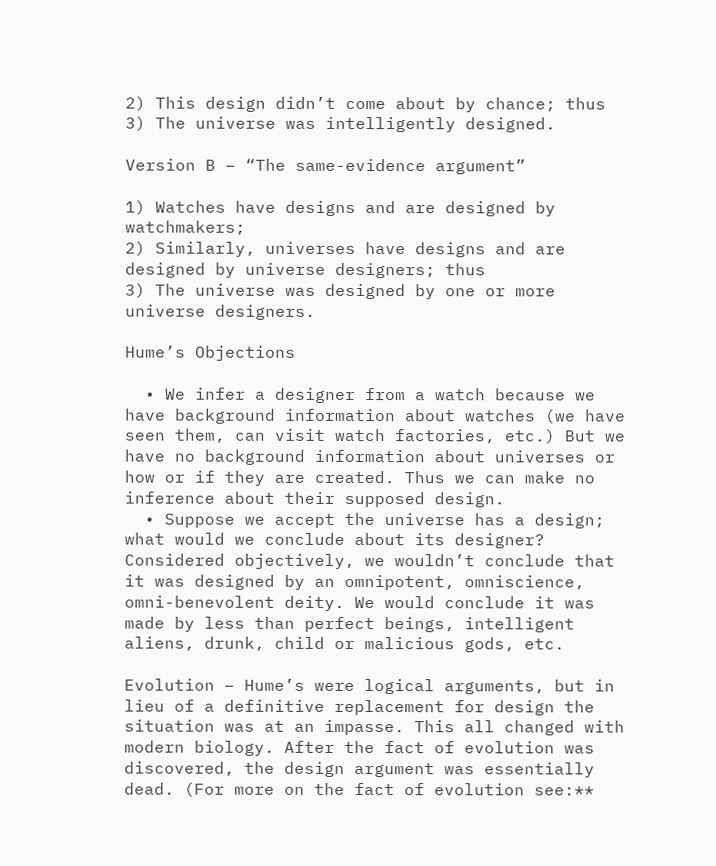2) This design didn’t come about by chance; thus
3) The universe was intelligently designed.

Version B – “The same-evidence argument”

1) Watches have designs and are designed by watchmakers;
2) Similarly, universes have designs and are designed by universe designers; thus
3) The universe was designed by one or more universe designers.

Hume’s Objections

  • We infer a designer from a watch because we have background information about watches (we have seen them, can visit watch factories, etc.) But we have no background information about universes or how or if they are created. Thus we can make no inference about their supposed design.
  • Suppose we accept the universe has a design; what would we conclude about its designer? Considered objectively, we wouldn’t conclude that it was designed by an omnipotent, omniscience, omni-benevolent deity. We would conclude it was made by less than perfect beings, intelligent aliens, drunk, child or malicious gods, etc.

Evolution – Hume’s were logical arguments, but in lieu of a definitive replacement for design the situation was at an impasse. This all changed with modern biology. After the fact of evolution was discovered, the design argument was essentially dead. (For more on the fact of evolution see:**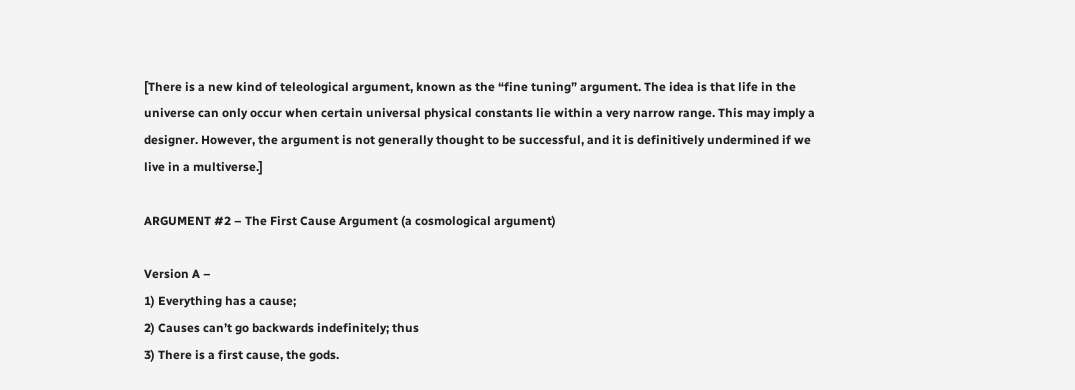[There is a new kind of teleological argument, known as the “fine tuning” argument. The idea is that life in the universe can only occur when certain universal physical constants lie within a very narrow range. This may imply a designer. However, the argument is not generally thought to be successful, and it is definitively undermined if we live in a multiverse.]

ARGUMENT #2 – The First Cause Argument (a cosmological argument)

Version A –
1) Everything has a cause;
2) Causes can’t go backwards indefinitely; thus
3) There is a first cause, the gods.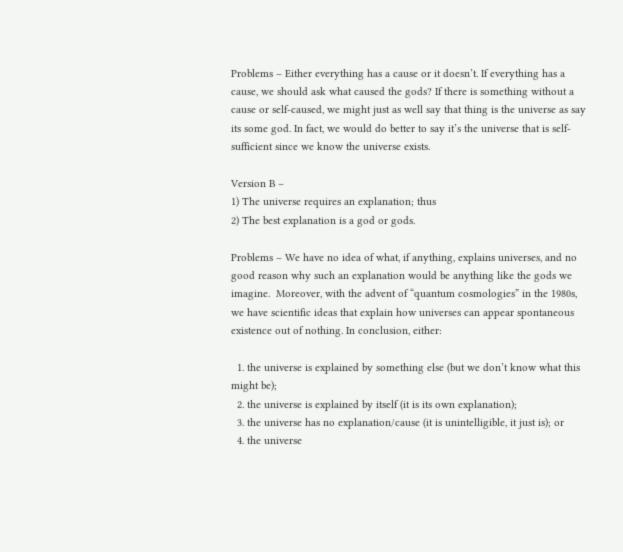Problems – Either everything has a cause or it doesn’t. If everything has a cause, we should ask what caused the gods? If there is something without a cause or self-caused, we might just as well say that thing is the universe as say its some god. In fact, we would do better to say it’s the universe that is self-sufficient since we know the universe exists.

Version B –
1) The universe requires an explanation; thus
2) The best explanation is a god or gods.

Problems – We have no idea of what, if anything, explains universes, and no good reason why such an explanation would be anything like the gods we imagine.  Moreover, with the advent of “quantum cosmologies” in the 1980s, we have scientific ideas that explain how universes can appear spontaneous existence out of nothing. In conclusion, either:

  1. the universe is explained by something else (but we don’t know what this might be);
  2. the universe is explained by itself (it is its own explanation);
  3. the universe has no explanation/cause (it is unintelligible, it just is); or
  4. the universe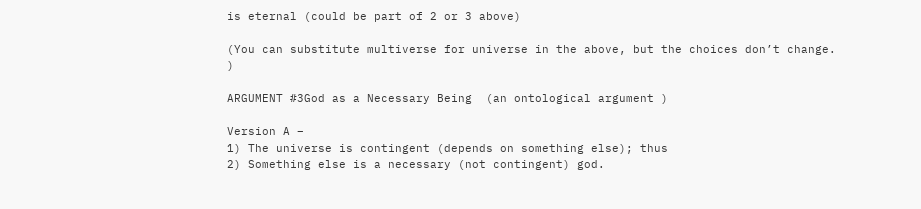is eternal (could be part of 2 or 3 above)

(You can substitute multiverse for universe in the above, but the choices don’t change. )

ARGUMENT #3God as a Necessary Being  (an ontological argument )

Version A –
1) The universe is contingent (depends on something else); thus
2) Something else is a necessary (not contingent) god.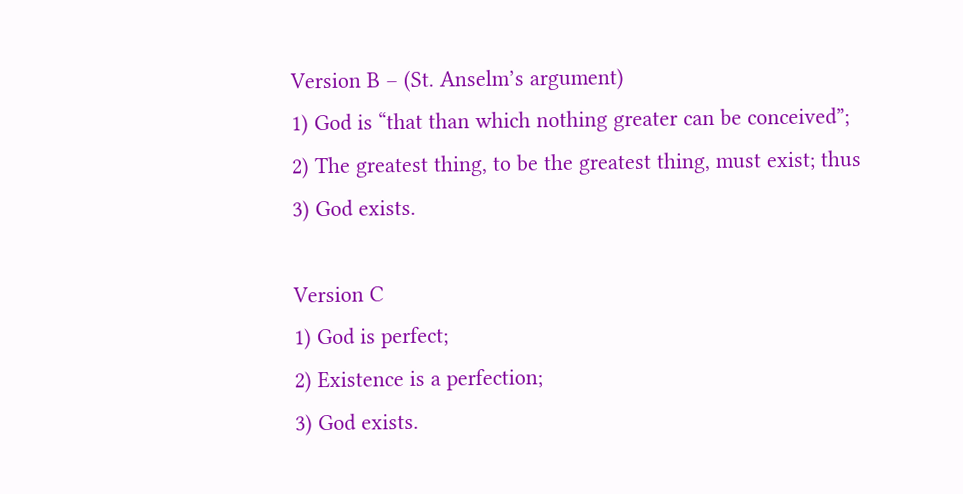Version B – (St. Anselm’s argument)
1) God is “that than which nothing greater can be conceived”;
2) The greatest thing, to be the greatest thing, must exist; thus
3) God exists.

Version C
1) God is perfect;
2) Existence is a perfection;
3) God exists.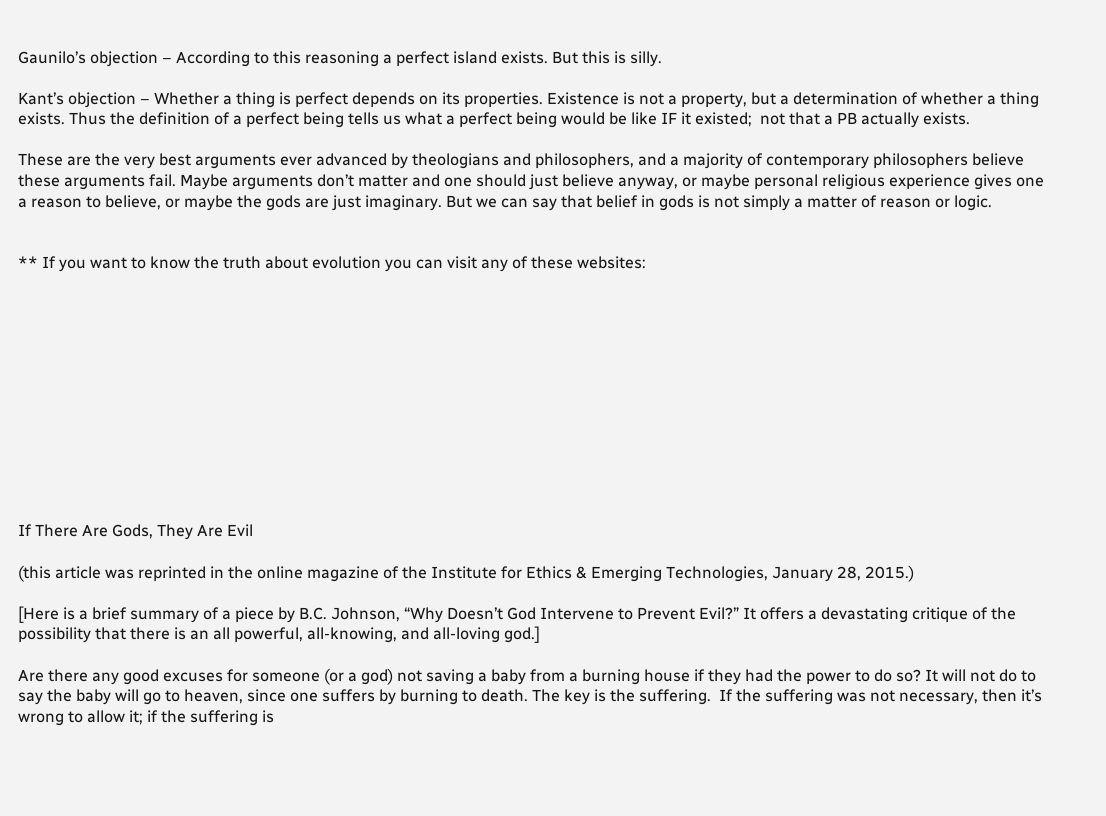Gaunilo’s objection – According to this reasoning a perfect island exists. But this is silly.

Kant’s objection – Whether a thing is perfect depends on its properties. Existence is not a property, but a determination of whether a thing exists. Thus the definition of a perfect being tells us what a perfect being would be like IF it existed;  not that a PB actually exists.

These are the very best arguments ever advanced by theologians and philosophers, and a majority of contemporary philosophers believe these arguments fail. Maybe arguments don’t matter and one should just believe anyway, or maybe personal religious experience gives one a reason to believe, or maybe the gods are just imaginary. But we can say that belief in gods is not simply a matter of reason or logic.


** If you want to know the truth about evolution you can visit any of these websites:












If There Are Gods, They Are Evil

(this article was reprinted in the online magazine of the Institute for Ethics & Emerging Technologies, January 28, 2015.)

[Here is a brief summary of a piece by B.C. Johnson, “Why Doesn’t God Intervene to Prevent Evil?” It offers a devastating critique of the possibility that there is an all powerful, all-knowing, and all-loving god.]

Are there any good excuses for someone (or a god) not saving a baby from a burning house if they had the power to do so? It will not do to say the baby will go to heaven, since one suffers by burning to death. The key is the suffering.  If the suffering was not necessary, then it’s wrong to allow it; if the suffering is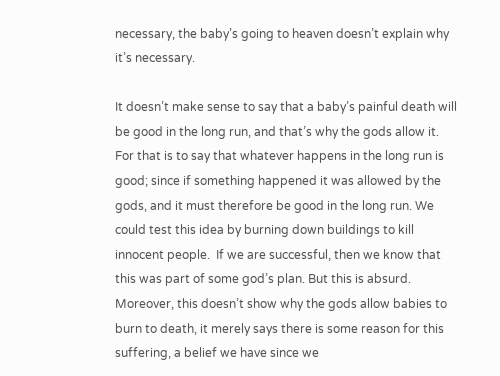necessary, the baby’s going to heaven doesn’t explain why it’s necessary.

It doesn’t make sense to say that a baby’s painful death will be good in the long run, and that’s why the gods allow it. For that is to say that whatever happens in the long run is good; since if something happened it was allowed by the gods, and it must therefore be good in the long run. We could test this idea by burning down buildings to kill innocent people.  If we are successful, then we know that this was part of some god’s plan. But this is absurd.  Moreover, this doesn’t show why the gods allow babies to burn to death, it merely says there is some reason for this suffering, a belief we have since we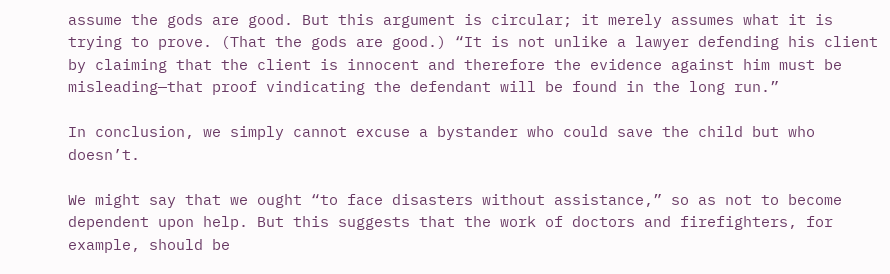assume the gods are good. But this argument is circular; it merely assumes what it is trying to prove. (That the gods are good.) “It is not unlike a lawyer defending his client by claiming that the client is innocent and therefore the evidence against him must be misleading—that proof vindicating the defendant will be found in the long run.”

In conclusion, we simply cannot excuse a bystander who could save the child but who doesn’t.

We might say that we ought “to face disasters without assistance,” so as not to become dependent upon help. But this suggests that the work of doctors and firefighters, for example, should be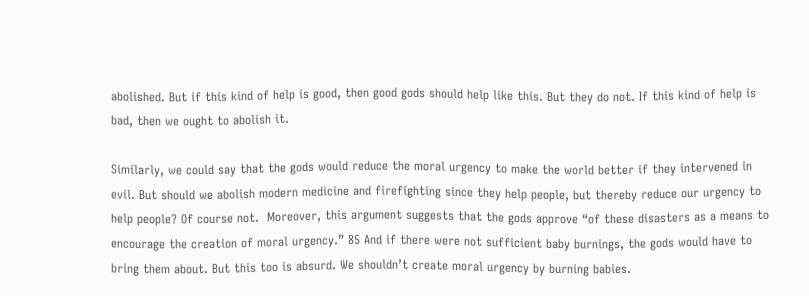abolished. But if this kind of help is good, then good gods should help like this. But they do not. If this kind of help is bad, then we ought to abolish it.

Similarly, we could say that the gods would reduce the moral urgency to make the world better if they intervened in evil. But should we abolish modern medicine and firefighting since they help people, but thereby reduce our urgency to help people? Of course not.  Moreover, this argument suggests that the gods approve “of these disasters as a means to encourage the creation of moral urgency.” 85 And if there were not sufficient baby burnings, the gods would have to bring them about. But this too is absurd. We shouldn’t create moral urgency by burning babies.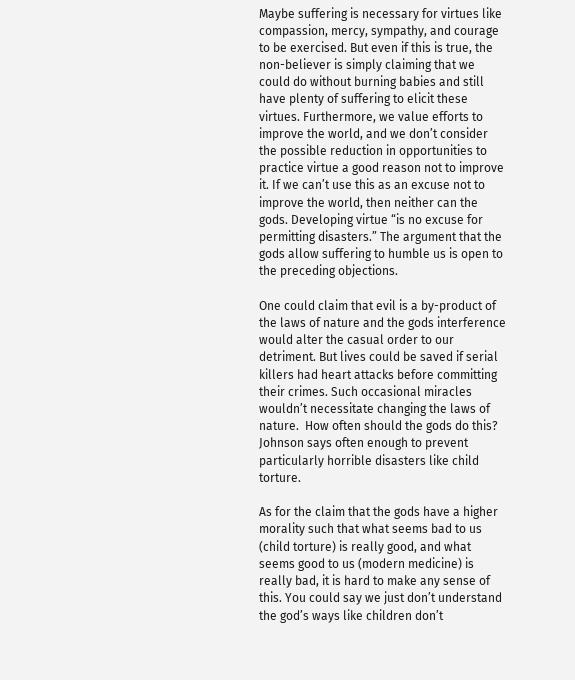Maybe suffering is necessary for virtues like compassion, mercy, sympathy, and courage to be exercised. But even if this is true, the non-believer is simply claiming that we could do without burning babies and still have plenty of suffering to elicit these virtues. Furthermore, we value efforts to improve the world, and we don’t consider the possible reduction in opportunities to practice virtue a good reason not to improve it. If we can’t use this as an excuse not to improve the world, then neither can the gods. Developing virtue “is no excuse for permitting disasters.” The argument that the gods allow suffering to humble us is open to the preceding objections.

One could claim that evil is a by-product of the laws of nature and the gods interference would alter the casual order to our detriment. But lives could be saved if serial killers had heart attacks before committing their crimes. Such occasional miracles wouldn’t necessitate changing the laws of nature.  How often should the gods do this? Johnson says often enough to prevent particularly horrible disasters like child torture.

As for the claim that the gods have a higher morality such that what seems bad to us (child torture) is really good, and what seems good to us (modern medicine) is really bad, it is hard to make any sense of this. You could say we just don’t understand the god’s ways like children don’t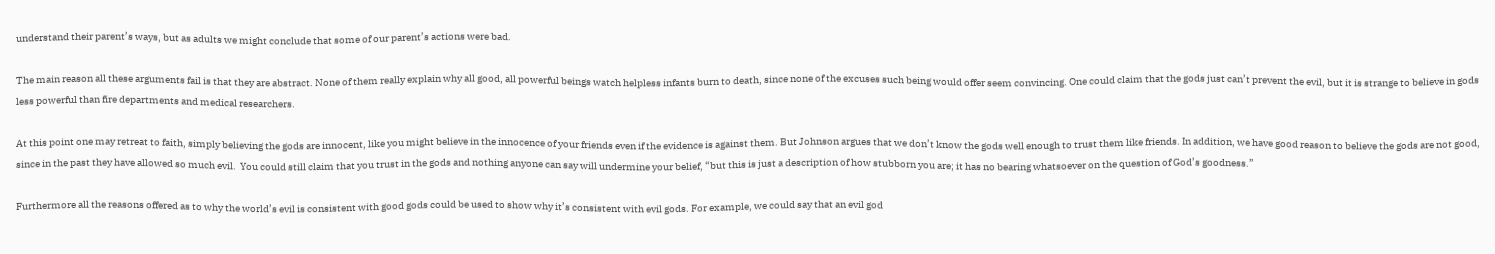understand their parent’s ways, but as adults we might conclude that some of our parent’s actions were bad.

The main reason all these arguments fail is that they are abstract. None of them really explain why all good, all powerful beings watch helpless infants burn to death, since none of the excuses such being would offer seem convincing. One could claim that the gods just can’t prevent the evil, but it is strange to believe in gods less powerful than fire departments and medical researchers.

At this point one may retreat to faith, simply believing the gods are innocent, like you might believe in the innocence of your friends even if the evidence is against them. But Johnson argues that we don’t know the gods well enough to trust them like friends. In addition, we have good reason to believe the gods are not good, since in the past they have allowed so much evil.  You could still claim that you trust in the gods and nothing anyone can say will undermine your belief, “but this is just a description of how stubborn you are; it has no bearing whatsoever on the question of God’s goodness.”

Furthermore all the reasons offered as to why the world’s evil is consistent with good gods could be used to show why it’s consistent with evil gods. For example, we could say that an evil god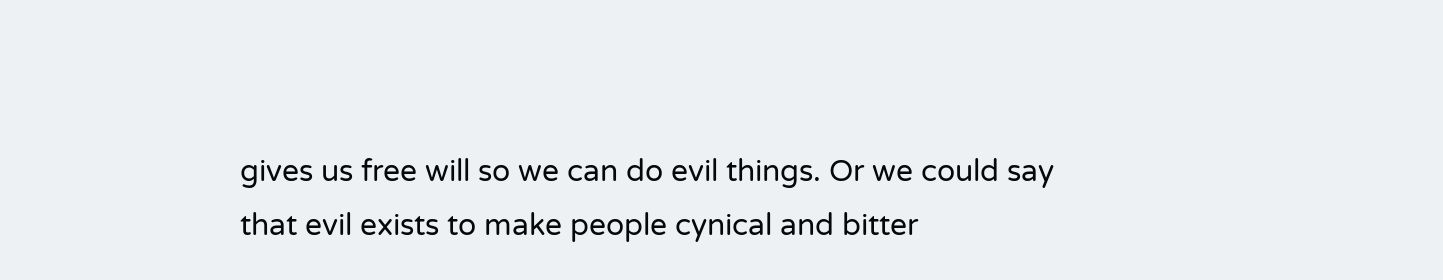gives us free will so we can do evil things. Or we could say that evil exists to make people cynical and bitter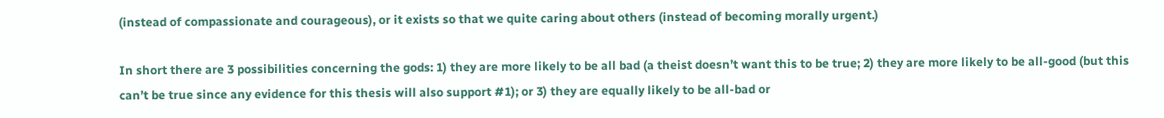(instead of compassionate and courageous), or it exists so that we quite caring about others (instead of becoming morally urgent.)

In short there are 3 possibilities concerning the gods: 1) they are more likely to be all bad (a theist doesn’t want this to be true; 2) they are more likely to be all-good (but this can’t be true since any evidence for this thesis will also support #1); or 3) they are equally likely to be all-bad or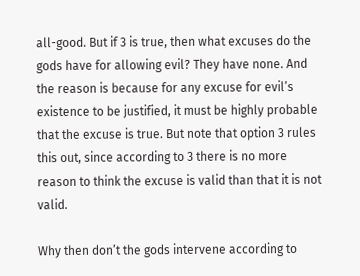all-good. But if 3 is true, then what excuses do the gods have for allowing evil? They have none. And the reason is because for any excuse for evil’s existence to be justified, it must be highly probable that the excuse is true. But note that option 3 rules this out, since according to 3 there is no more reason to think the excuse is valid than that it is not valid.

Why then don’t the gods intervene according to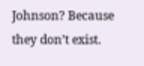Johnson? Because they don’t exist.